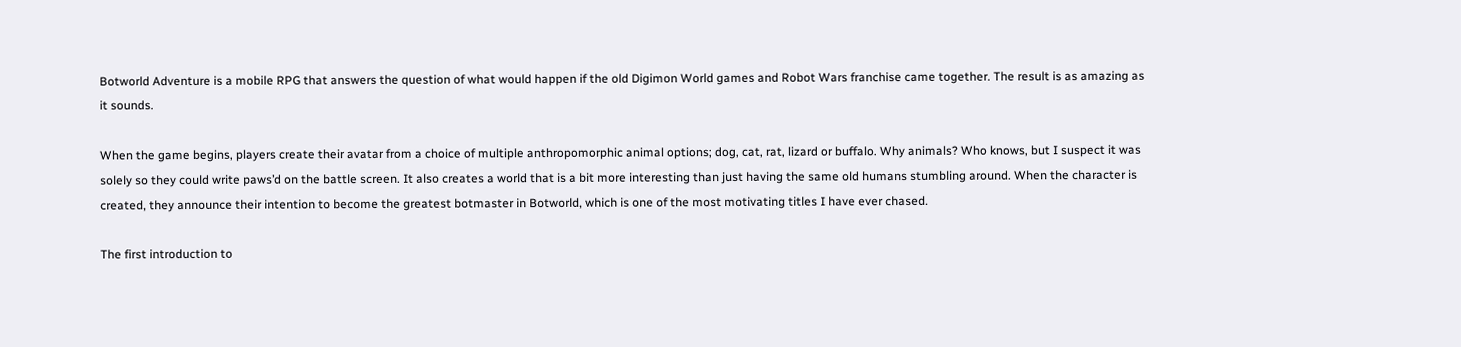Botworld Adventure is a mobile RPG that answers the question of what would happen if the old Digimon World games and Robot Wars franchise came together. The result is as amazing as it sounds.

When the game begins, players create their avatar from a choice of multiple anthropomorphic animal options; dog, cat, rat, lizard or buffalo. Why animals? Who knows, but I suspect it was solely so they could write paws’d on the battle screen. It also creates a world that is a bit more interesting than just having the same old humans stumbling around. When the character is created, they announce their intention to become the greatest botmaster in Botworld, which is one of the most motivating titles I have ever chased.

The first introduction to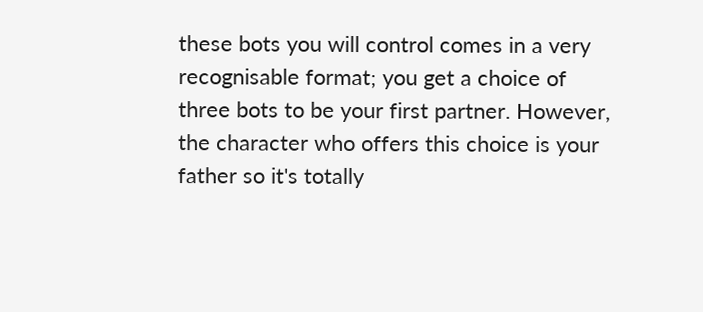these bots you will control comes in a very recognisable format; you get a choice of three bots to be your first partner. However, the character who offers this choice is your father so it's totally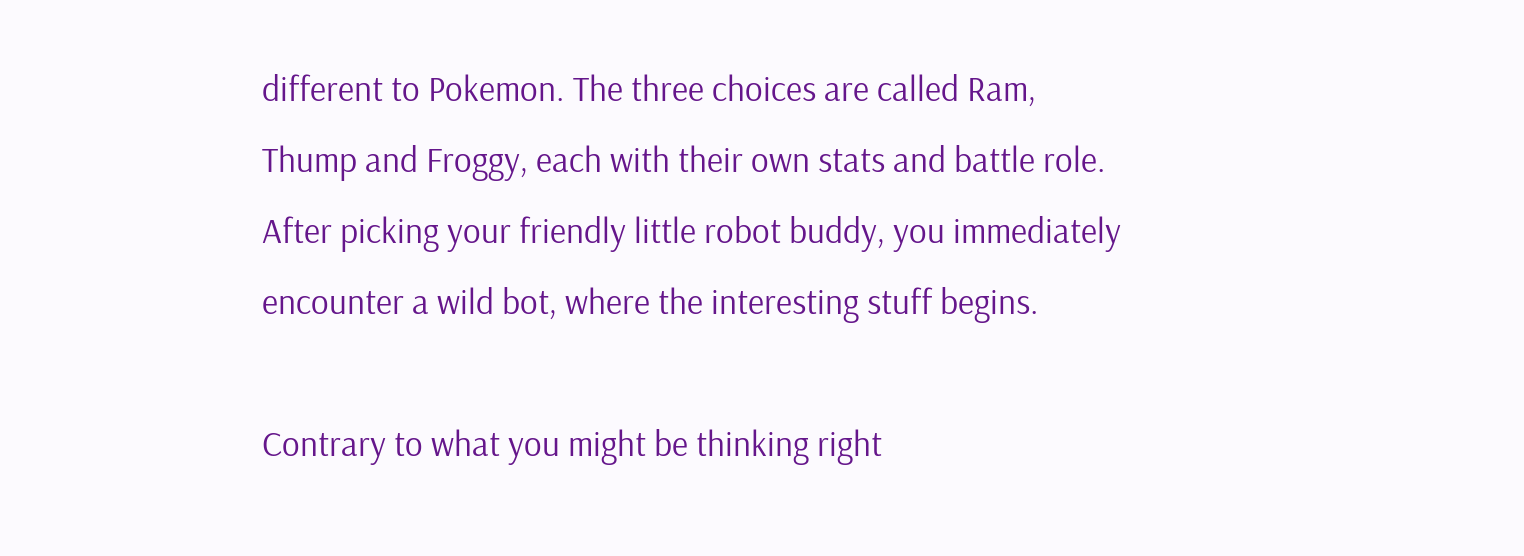different to Pokemon. The three choices are called Ram, Thump and Froggy, each with their own stats and battle role. After picking your friendly little robot buddy, you immediately encounter a wild bot, where the interesting stuff begins.

Contrary to what you might be thinking right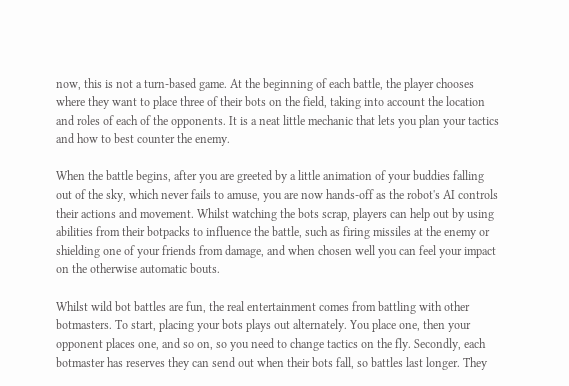now, this is not a turn-based game. At the beginning of each battle, the player chooses where they want to place three of their bots on the field, taking into account the location and roles of each of the opponents. It is a neat little mechanic that lets you plan your tactics and how to best counter the enemy.

When the battle begins, after you are greeted by a little animation of your buddies falling out of the sky, which never fails to amuse, you are now hands-off as the robot's AI controls their actions and movement. Whilst watching the bots scrap, players can help out by using abilities from their botpacks to influence the battle, such as firing missiles at the enemy or shielding one of your friends from damage, and when chosen well you can feel your impact on the otherwise automatic bouts.

Whilst wild bot battles are fun, the real entertainment comes from battling with other botmasters. To start, placing your bots plays out alternately. You place one, then your opponent places one, and so on, so you need to change tactics on the fly. Secondly, each botmaster has reserves they can send out when their bots fall, so battles last longer. They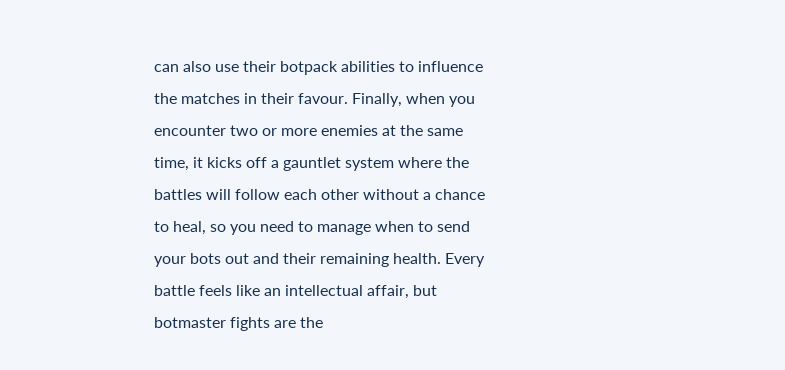can also use their botpack abilities to influence the matches in their favour. Finally, when you encounter two or more enemies at the same time, it kicks off a gauntlet system where the battles will follow each other without a chance to heal, so you need to manage when to send your bots out and their remaining health. Every battle feels like an intellectual affair, but botmaster fights are the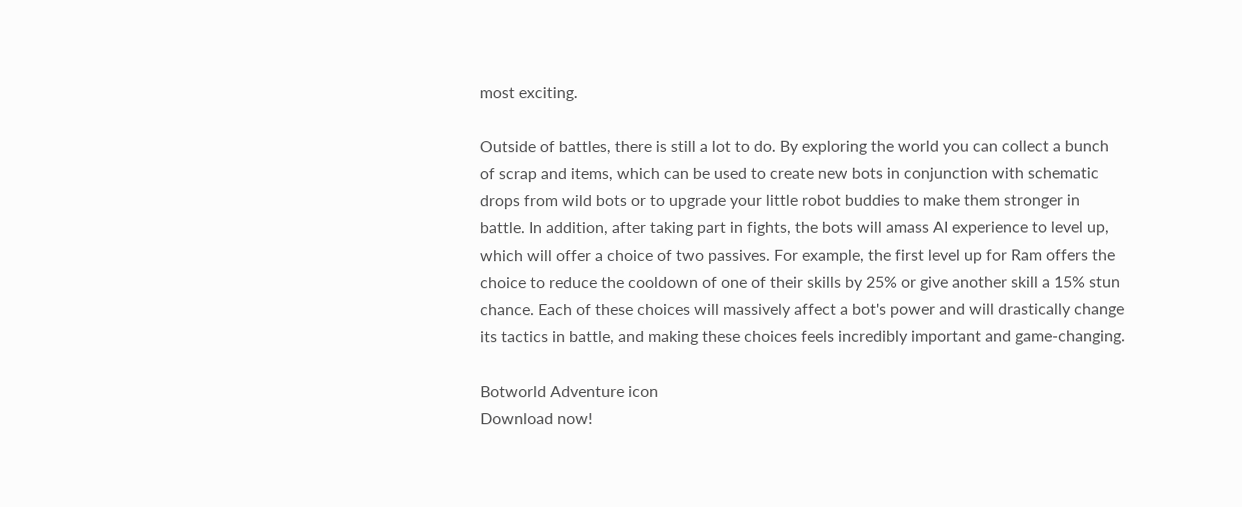most exciting.

Outside of battles, there is still a lot to do. By exploring the world you can collect a bunch of scrap and items, which can be used to create new bots in conjunction with schematic drops from wild bots or to upgrade your little robot buddies to make them stronger in battle. In addition, after taking part in fights, the bots will amass AI experience to level up, which will offer a choice of two passives. For example, the first level up for Ram offers the choice to reduce the cooldown of one of their skills by 25% or give another skill a 15% stun chance. Each of these choices will massively affect a bot's power and will drastically change its tactics in battle, and making these choices feels incredibly important and game-changing.

Botworld Adventure icon
Download now!